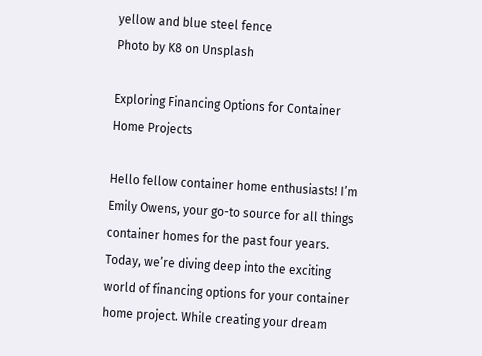yellow and blue steel fence
Photo by K8 on Unsplash

Exploring Financing Options for Container Home Projects

Hello fellow container home enthusiasts! I’m Emily Owens, your go-to source for all things container homes for the past four years. Today, we’re diving deep into the exciting world of financing options for your container home project. While creating your dream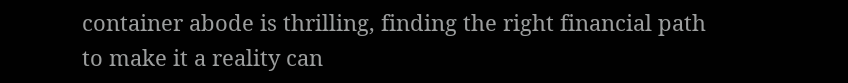container abode is thrilling, finding the right financial path to make it a reality can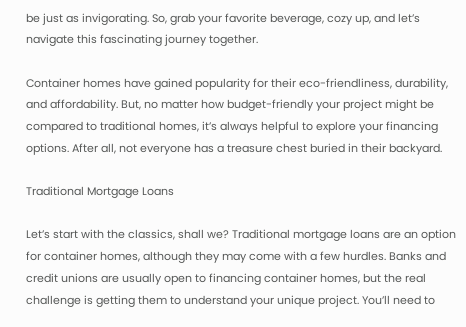be just as invigorating. So, grab your favorite beverage, cozy up, and let’s navigate this fascinating journey together.

Container homes have gained popularity for their eco-friendliness, durability, and affordability. But, no matter how budget-friendly your project might be compared to traditional homes, it’s always helpful to explore your financing options. After all, not everyone has a treasure chest buried in their backyard.

Traditional Mortgage Loans

Let’s start with the classics, shall we? Traditional mortgage loans are an option for container homes, although they may come with a few hurdles. Banks and credit unions are usually open to financing container homes, but the real challenge is getting them to understand your unique project. You’ll need to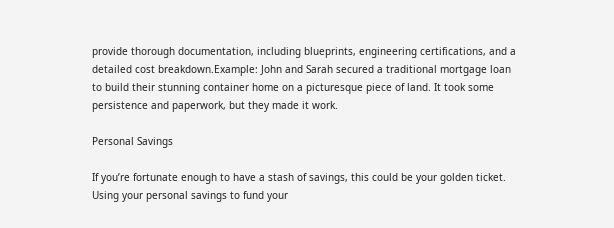provide thorough documentation, including blueprints, engineering certifications, and a detailed cost breakdown.Example: John and Sarah secured a traditional mortgage loan to build their stunning container home on a picturesque piece of land. It took some persistence and paperwork, but they made it work.

Personal Savings

If you’re fortunate enough to have a stash of savings, this could be your golden ticket. Using your personal savings to fund your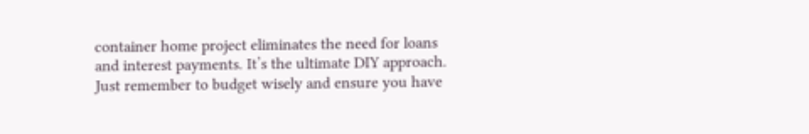container home project eliminates the need for loans and interest payments. It’s the ultimate DIY approach. Just remember to budget wisely and ensure you have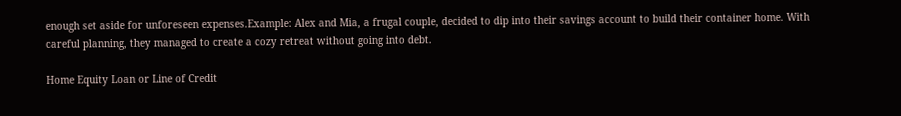enough set aside for unforeseen expenses.Example: Alex and Mia, a frugal couple, decided to dip into their savings account to build their container home. With careful planning, they managed to create a cozy retreat without going into debt.

Home Equity Loan or Line of Credit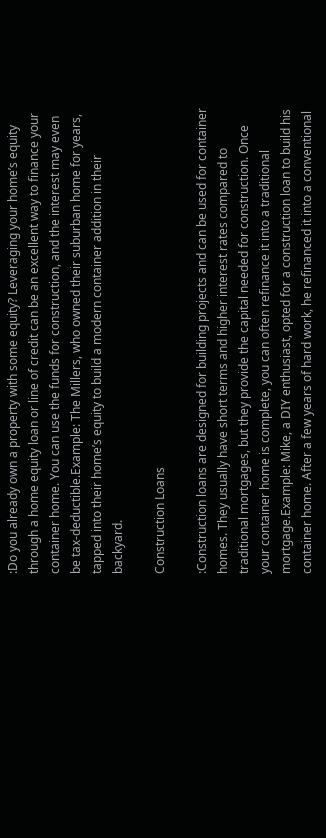:Do you already own a property with some equity? Leveraging your home’s equity through a home equity loan or line of credit can be an excellent way to finance your container home. You can use the funds for construction, and the interest may even be tax-deductible.Example: The Millers, who owned their suburban home for years, tapped into their home’s equity to build a modern container addition in their backyard.

Construction Loans

:Construction loans are designed for building projects and can be used for container homes. They usually have short terms and higher interest rates compared to traditional mortgages, but they provide the capital needed for construction. Once your container home is complete, you can often refinance it into a traditional mortgage.Example: Mike, a DIY enthusiast, opted for a construction loan to build his container home. After a few years of hard work, he refinanced it into a conventional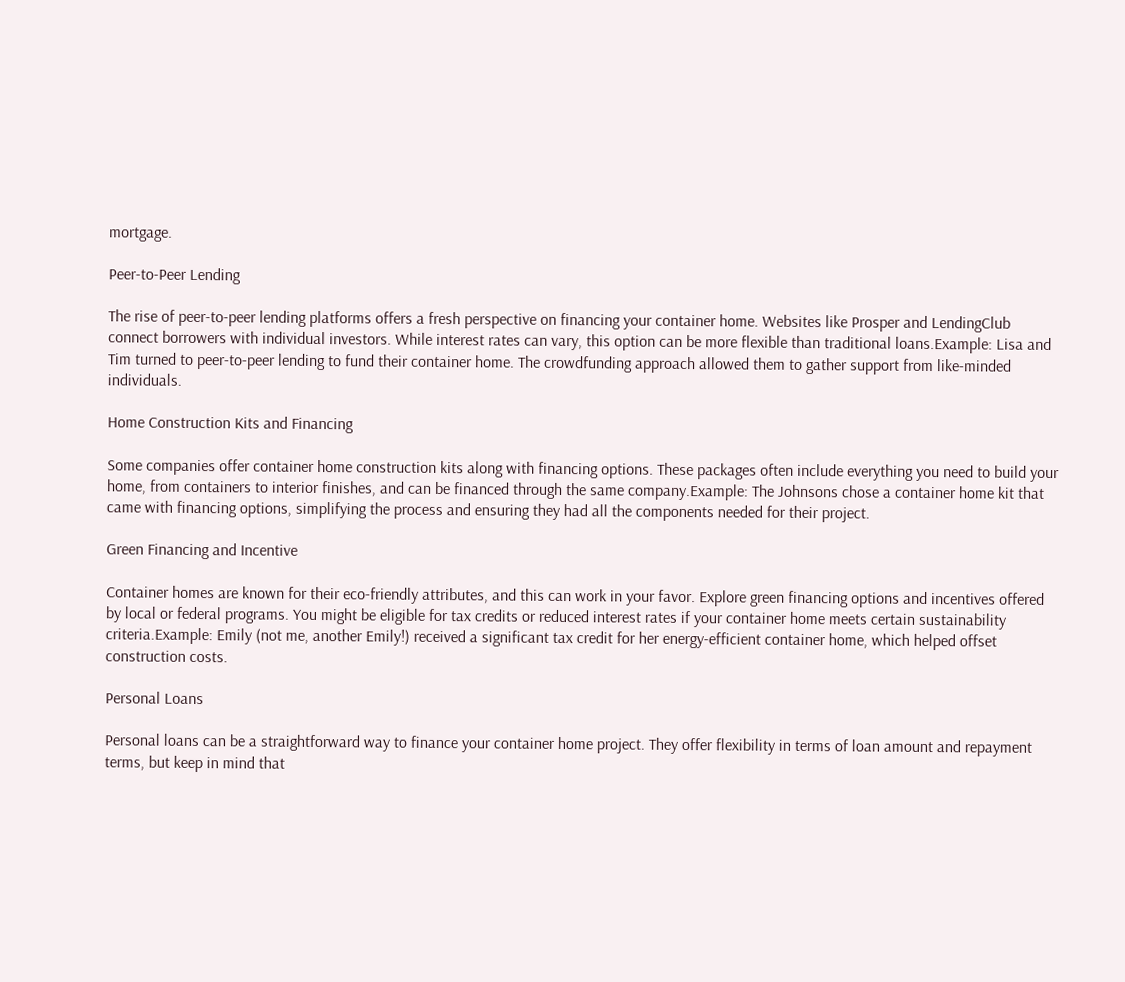mortgage.

Peer-to-Peer Lending

The rise of peer-to-peer lending platforms offers a fresh perspective on financing your container home. Websites like Prosper and LendingClub connect borrowers with individual investors. While interest rates can vary, this option can be more flexible than traditional loans.Example: Lisa and Tim turned to peer-to-peer lending to fund their container home. The crowdfunding approach allowed them to gather support from like-minded individuals.

Home Construction Kits and Financing

Some companies offer container home construction kits along with financing options. These packages often include everything you need to build your home, from containers to interior finishes, and can be financed through the same company.Example: The Johnsons chose a container home kit that came with financing options, simplifying the process and ensuring they had all the components needed for their project.

Green Financing and Incentive

Container homes are known for their eco-friendly attributes, and this can work in your favor. Explore green financing options and incentives offered by local or federal programs. You might be eligible for tax credits or reduced interest rates if your container home meets certain sustainability criteria.Example: Emily (not me, another Emily!) received a significant tax credit for her energy-efficient container home, which helped offset construction costs.

Personal Loans

Personal loans can be a straightforward way to finance your container home project. They offer flexibility in terms of loan amount and repayment terms, but keep in mind that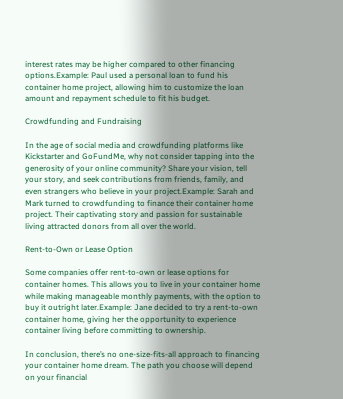interest rates may be higher compared to other financing options.Example: Paul used a personal loan to fund his container home project, allowing him to customize the loan amount and repayment schedule to fit his budget.

Crowdfunding and Fundraising

In the age of social media and crowdfunding platforms like Kickstarter and GoFundMe, why not consider tapping into the generosity of your online community? Share your vision, tell your story, and seek contributions from friends, family, and even strangers who believe in your project.Example: Sarah and Mark turned to crowdfunding to finance their container home project. Their captivating story and passion for sustainable living attracted donors from all over the world.

Rent-to-Own or Lease Option

Some companies offer rent-to-own or lease options for container homes. This allows you to live in your container home while making manageable monthly payments, with the option to buy it outright later.Example: Jane decided to try a rent-to-own container home, giving her the opportunity to experience container living before committing to ownership.

In conclusion, there’s no one-size-fits-all approach to financing your container home dream. The path you choose will depend on your financial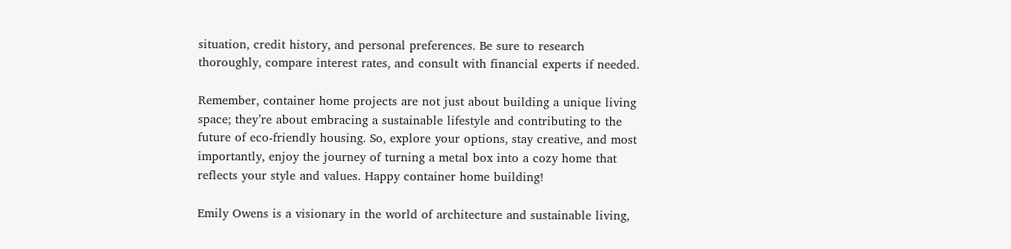situation, credit history, and personal preferences. Be sure to research thoroughly, compare interest rates, and consult with financial experts if needed.

Remember, container home projects are not just about building a unique living space; they’re about embracing a sustainable lifestyle and contributing to the future of eco-friendly housing. So, explore your options, stay creative, and most importantly, enjoy the journey of turning a metal box into a cozy home that reflects your style and values. Happy container home building!

Emily Owens is a visionary in the world of architecture and sustainable living,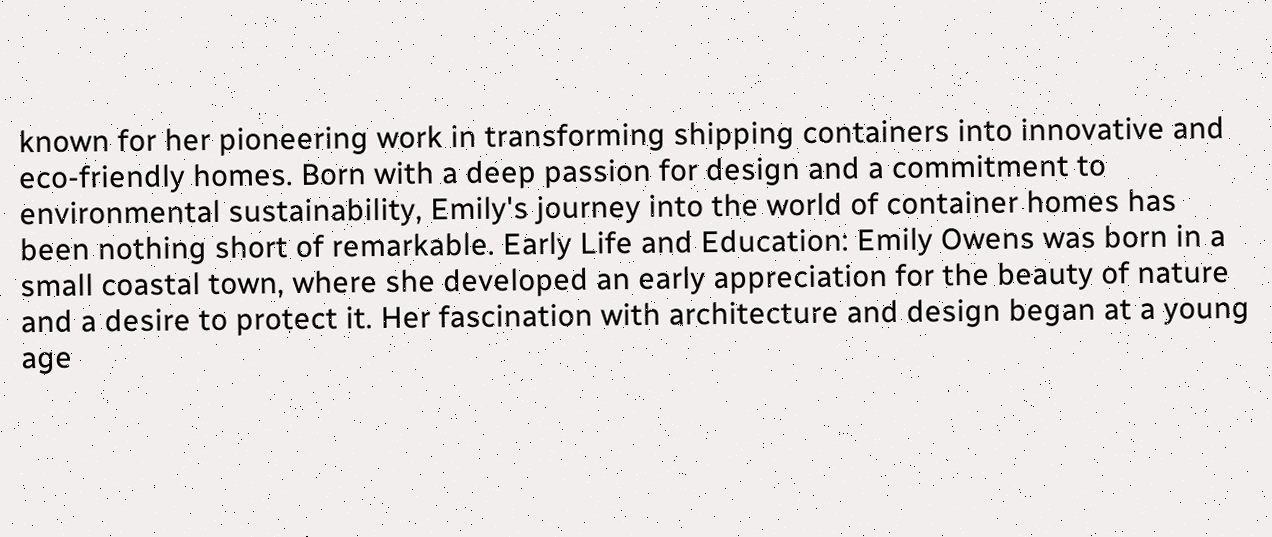known for her pioneering work in transforming shipping containers into innovative and eco-friendly homes. Born with a deep passion for design and a commitment to environmental sustainability, Emily's journey into the world of container homes has been nothing short of remarkable. Early Life and Education: Emily Owens was born in a small coastal town, where she developed an early appreciation for the beauty of nature and a desire to protect it. Her fascination with architecture and design began at a young age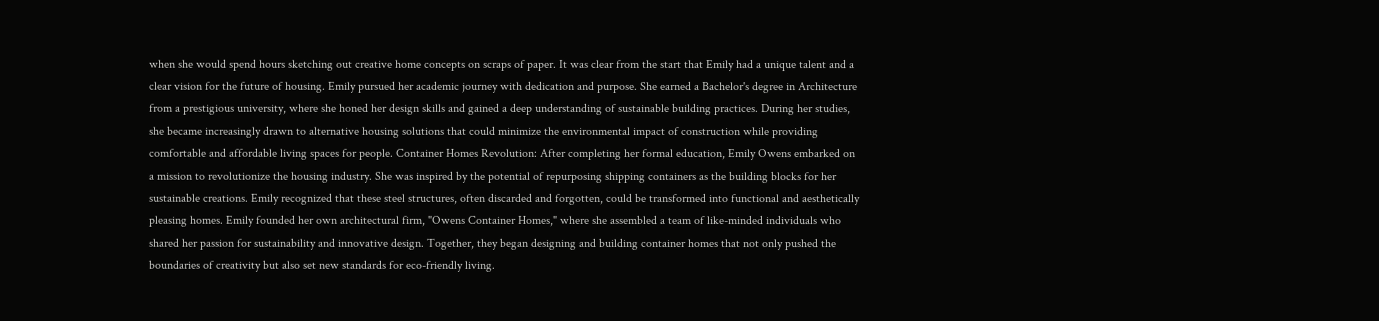when she would spend hours sketching out creative home concepts on scraps of paper. It was clear from the start that Emily had a unique talent and a clear vision for the future of housing. Emily pursued her academic journey with dedication and purpose. She earned a Bachelor's degree in Architecture from a prestigious university, where she honed her design skills and gained a deep understanding of sustainable building practices. During her studies, she became increasingly drawn to alternative housing solutions that could minimize the environmental impact of construction while providing comfortable and affordable living spaces for people. Container Homes Revolution: After completing her formal education, Emily Owens embarked on a mission to revolutionize the housing industry. She was inspired by the potential of repurposing shipping containers as the building blocks for her sustainable creations. Emily recognized that these steel structures, often discarded and forgotten, could be transformed into functional and aesthetically pleasing homes. Emily founded her own architectural firm, "Owens Container Homes," where she assembled a team of like-minded individuals who shared her passion for sustainability and innovative design. Together, they began designing and building container homes that not only pushed the boundaries of creativity but also set new standards for eco-friendly living.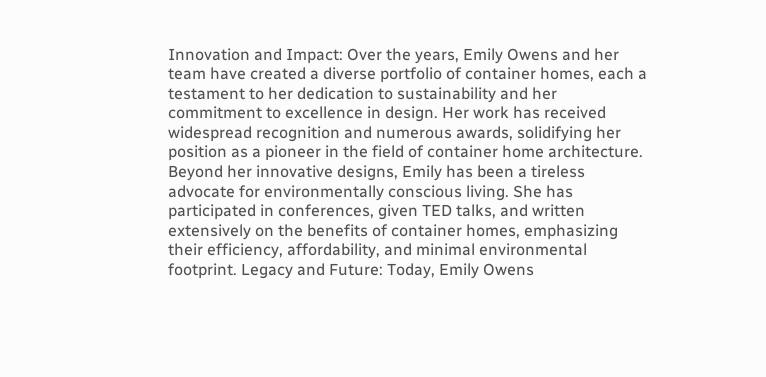Innovation and Impact: Over the years, Emily Owens and her team have created a diverse portfolio of container homes, each a testament to her dedication to sustainability and her commitment to excellence in design. Her work has received widespread recognition and numerous awards, solidifying her position as a pioneer in the field of container home architecture. Beyond her innovative designs, Emily has been a tireless advocate for environmentally conscious living. She has participated in conferences, given TED talks, and written extensively on the benefits of container homes, emphasizing their efficiency, affordability, and minimal environmental footprint. Legacy and Future: Today, Emily Owens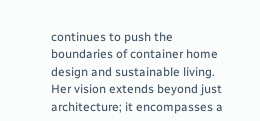continues to push the boundaries of container home design and sustainable living. Her vision extends beyond just architecture; it encompasses a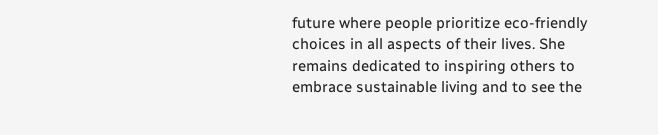future where people prioritize eco-friendly choices in all aspects of their lives. She remains dedicated to inspiring others to embrace sustainable living and to see the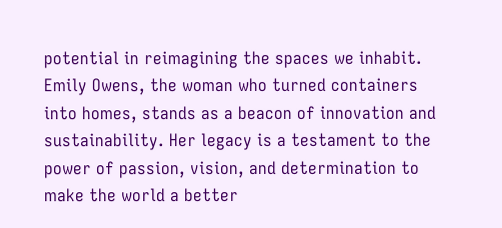potential in reimagining the spaces we inhabit. Emily Owens, the woman who turned containers into homes, stands as a beacon of innovation and sustainability. Her legacy is a testament to the power of passion, vision, and determination to make the world a better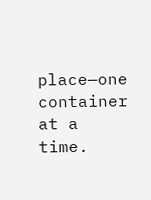place—one container at a time.